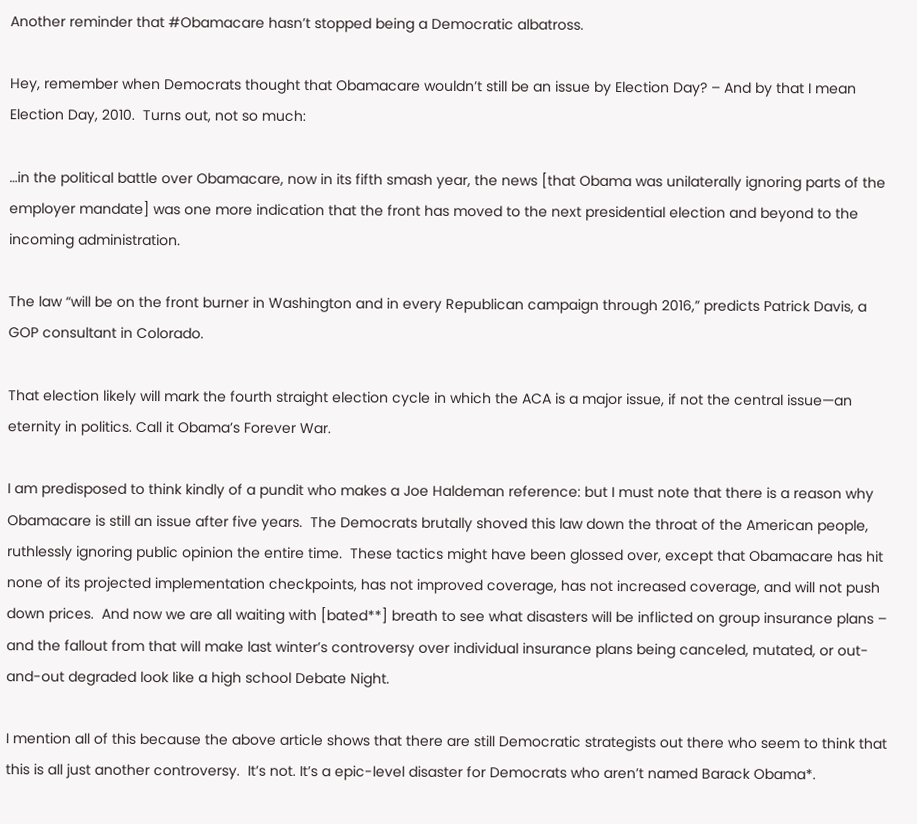Another reminder that #Obamacare hasn’t stopped being a Democratic albatross.

Hey, remember when Democrats thought that Obamacare wouldn’t still be an issue by Election Day? – And by that I mean Election Day, 2010.  Turns out, not so much:

…in the political battle over Obamacare, now in its fifth smash year, the news [that Obama was unilaterally ignoring parts of the employer mandate] was one more indication that the front has moved to the next presidential election and beyond to the incoming administration.

The law “will be on the front burner in Washington and in every Republican campaign through 2016,” predicts Patrick Davis, a GOP consultant in Colorado.

That election likely will mark the fourth straight election cycle in which the ACA is a major issue, if not the central issue—an eternity in politics. Call it Obama’s Forever War.

I am predisposed to think kindly of a pundit who makes a Joe Haldeman reference: but I must note that there is a reason why Obamacare is still an issue after five years.  The Democrats brutally shoved this law down the throat of the American people, ruthlessly ignoring public opinion the entire time.  These tactics might have been glossed over, except that Obamacare has hit none of its projected implementation checkpoints, has not improved coverage, has not increased coverage, and will not push down prices.  And now we are all waiting with [bated**] breath to see what disasters will be inflicted on group insurance plans – and the fallout from that will make last winter’s controversy over individual insurance plans being canceled, mutated, or out-and-out degraded look like a high school Debate Night.

I mention all of this because the above article shows that there are still Democratic strategists out there who seem to think that this is all just another controversy.  It’s not. It’s a epic-level disaster for Democrats who aren’t named Barack Obama*.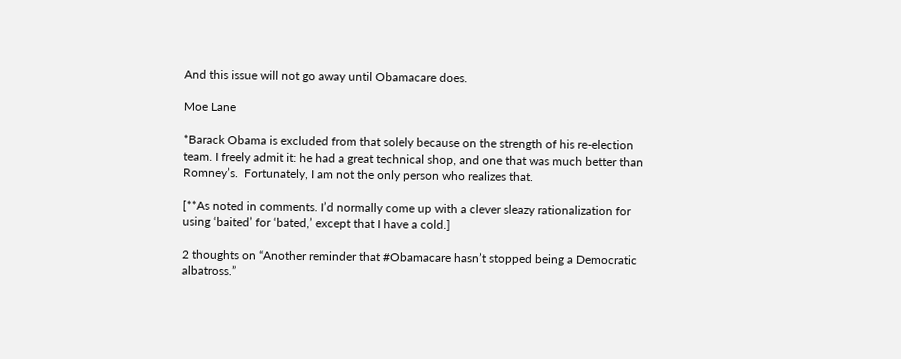And this issue will not go away until Obamacare does.

Moe Lane

*Barack Obama is excluded from that solely because on the strength of his re-election team. I freely admit it: he had a great technical shop, and one that was much better than Romney’s.  Fortunately, I am not the only person who realizes that.

[**As noted in comments. I’d normally come up with a clever sleazy rationalization for using ‘baited’ for ‘bated,’ except that I have a cold.]

2 thoughts on “Another reminder that #Obamacare hasn’t stopped being a Democratic albatross.”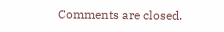Comments are closed.